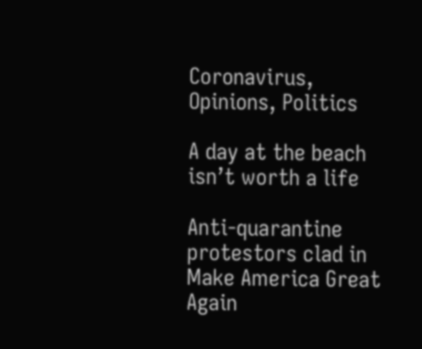Coronavirus, Opinions, Politics

A day at the beach isn’t worth a life

Anti-quarantine protestors clad in Make America Great Again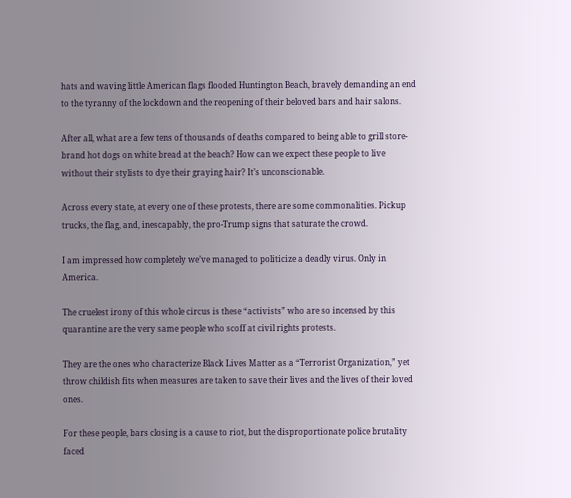hats and waving little American flags flooded Huntington Beach, bravely demanding an end to the tyranny of the lockdown and the reopening of their beloved bars and hair salons.

After all, what are a few tens of thousands of deaths compared to being able to grill store-brand hot dogs on white bread at the beach? How can we expect these people to live without their stylists to dye their graying hair? It’s unconscionable.

Across every state, at every one of these protests, there are some commonalities. Pickup trucks, the flag, and, inescapably, the pro-Trump signs that saturate the crowd.

I am impressed how completely we’ve managed to politicize a deadly virus. Only in America.

The cruelest irony of this whole circus is these “activists” who are so incensed by this quarantine are the very same people who scoff at civil rights protests.

They are the ones who characterize Black Lives Matter as a “Terrorist Organization,” yet throw childish fits when measures are taken to save their lives and the lives of their loved ones.

For these people, bars closing is a cause to riot, but the disproportionate police brutality faced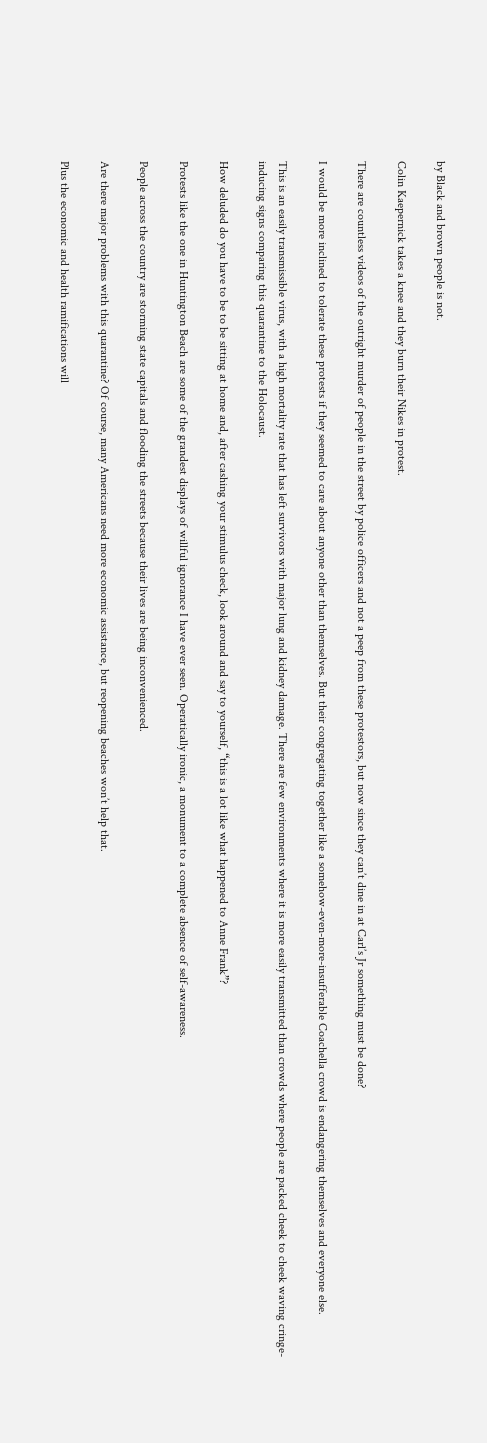by Black and brown people is not.

Colin Kaepernick takes a knee and they burn their Nikes in protest.

There are countless videos of the outright murder of people in the street by police officers and not a peep from these protestors, but now since they can’t dine in at Carl’s Jr something must be done?

I would be more inclined to tolerate these protests if they seemed to care about anyone other than themselves. But their congregating together like a somehow-even-more-insufferable Coachella crowd is endangering themselves and everyone else.

This is an easily transmissible virus, with a high mortality rate that has left survivors with major lung and kidney damage. There are few environments where it is more easily transmitted than crowds where people are packed cheek to cheek waving cringe-inducing signs comparing this quarantine to the Holocaust.

How deluded do you have to be to be sitting at home and, after cashing your stimulus check, look around and say to yourself, “this is a lot like what happened to Anne Frank”?

Protests like the one in Huntington Beach are some of the grandest displays of willful ignorance I have ever seen. Operatically ironic, a monument to a complete absence of self-awareness.

People across the country are storming state capitals and flooding the streets because their lives are being inconvenienced.

Are there major problems with this quarantine? Of course, many Americans need more economic assistance, but reopening beaches won’t help that.

Plus the economic and health ramifications will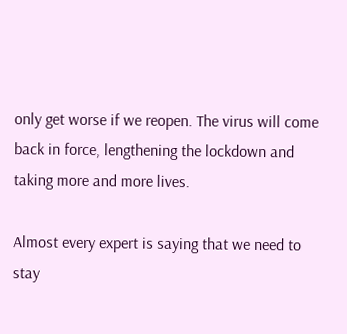only get worse if we reopen. The virus will come back in force, lengthening the lockdown and taking more and more lives.

Almost every expert is saying that we need to stay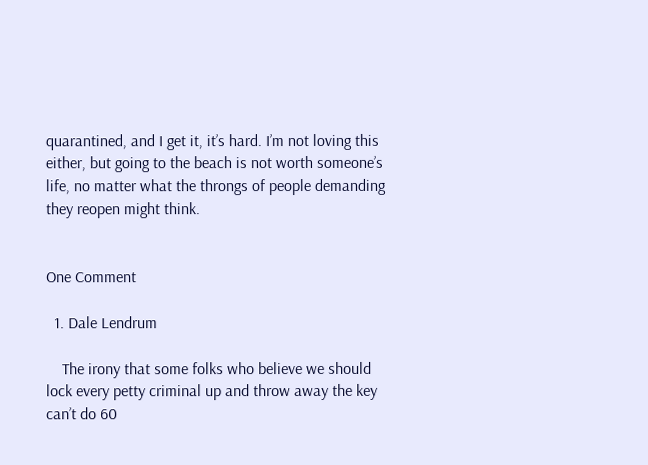quarantined, and I get it, it’s hard. I’m not loving this either, but going to the beach is not worth someone’s life, no matter what the throngs of people demanding they reopen might think.


One Comment

  1. Dale Lendrum

    The irony that some folks who believe we should lock every petty criminal up and throw away the key can’t do 60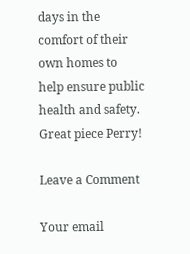days in the comfort of their own homes to help ensure public health and safety. Great piece Perry!

Leave a Comment

Your email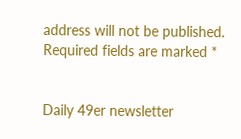address will not be published. Required fields are marked *


Daily 49er newsletter